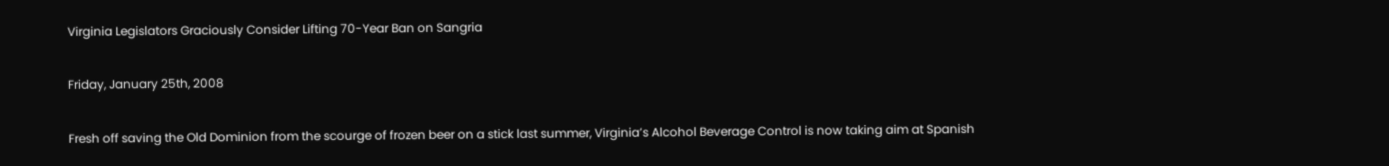Virginia Legislators Graciously Consider Lifting 70-Year Ban on Sangria

Friday, January 25th, 2008

Fresh off saving the Old Dominion from the scourge of frozen beer on a stick last summer, Virginia’s Alcohol Beverage Control is now taking aim at Spanish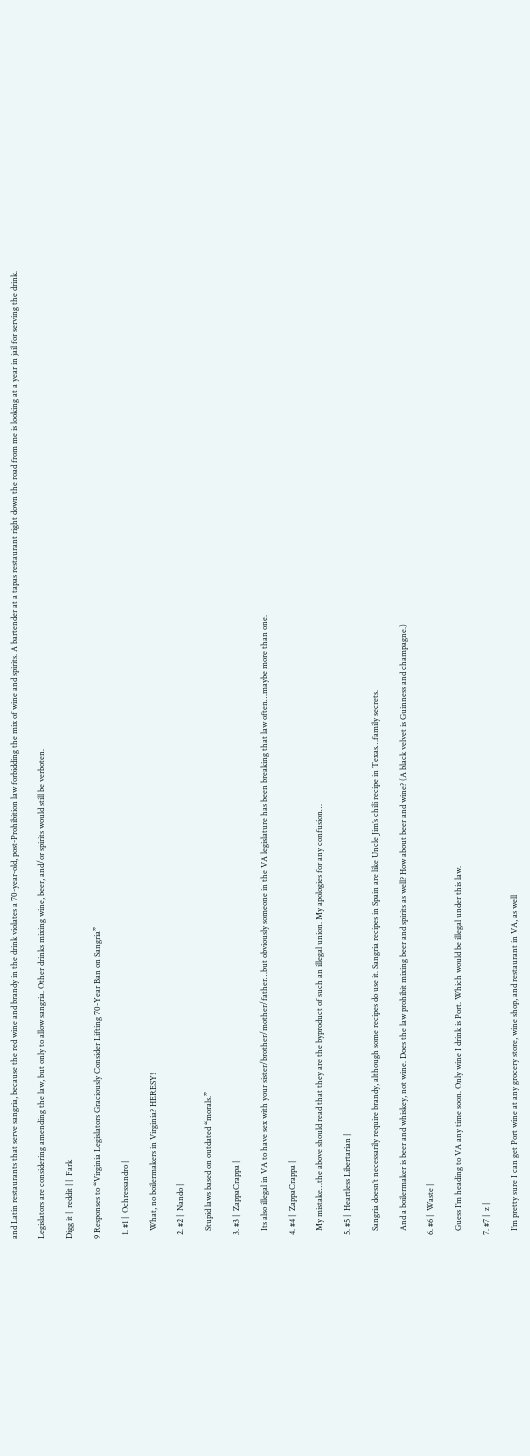and Latin restaurants that serve sangria, because the red wine and brandy in the drink violates a 70-year-old, post-Prohibition law forbidding the mix of wine and spirits. A bartender at a tapas restaurant right down the road from me is looking at a year in jail for serving the drink.

Legislators are considering amending the law, but only to allow sangria. Other drinks mixing wine, beer, and/or spirits would still be verboten.

Digg it |  reddit | |  Fark

9 Responses to “Virginia Legislators Graciously Consider Lifting 70-Year Ban on Sangria”

  1. #1 |  Ochressandro |

    What, no boilermakers in Virginia? HERESY!

  2. #2 |  Nando |

    Stupid laws based on outdated “morals.”

  3. #3 |  ZappaCrappa |

    Its also illegal in VA to have sex with your sister/brother/mother/father…but obviously someone in the VA legislature has been breaking that law often…maybe more than one.

  4. #4 |  ZappaCrappa |

    My mistake…the above should read that they are the byproduct of such an illegal union. My apologies for any confusion…

  5. #5 |  Heartless Libertarian |

    Sangria doesn’t necessarily require brandy, although some recipes do use it. Sangria recipes in Spain are like Uncle Jim’s chili recipe in Texas…family secrets.

    And a boilermaker is beer and whiskey, not wine. Does the law prohibit mixing beer and spirits as well? How about beer and wine? (A black velvet is Guinness and champagne.)

  6. #6 |  Waste |

    Guess I’m heading to VA any time soon. Only wine I drink is Port. Which would be illegal under this law.

  7. #7 |  z |

    I’m pretty sure I can get Port wine at any grocery store, wine shop, and restaurant in VA, as well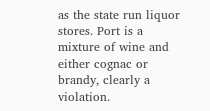as the state run liquor stores. Port is a mixture of wine and either cognac or brandy, clearly a violation.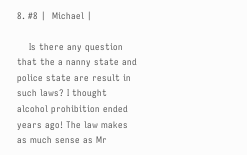8. #8 |  Michael |

    Is there any question that the a nanny state and police state are result in such laws? I thought alcohol prohibition ended years ago! The law makes as much sense as Mr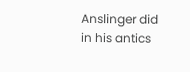Anslinger did in his antics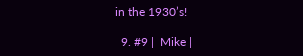in the 1930’s!

  9. #9 |  Mike |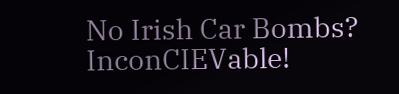No Irish Car Bombs? InconCIEVable!